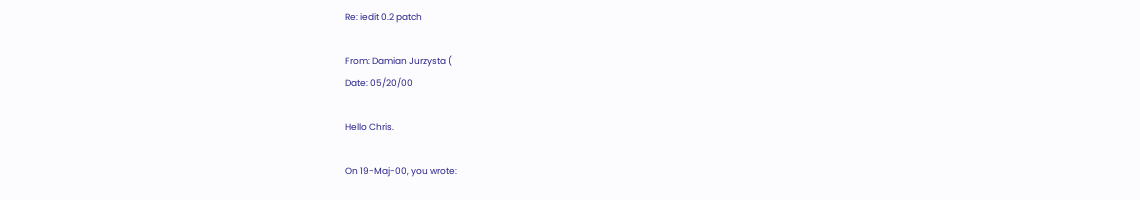Re: iedit 0.2 patch

From: Damian Jurzysta (
Date: 05/20/00

Hello Chris.

On 19-Maj-00, you wrote: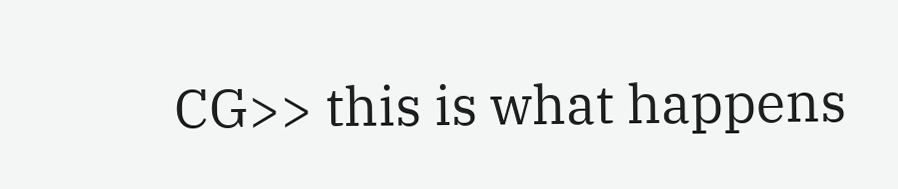CG>> this is what happens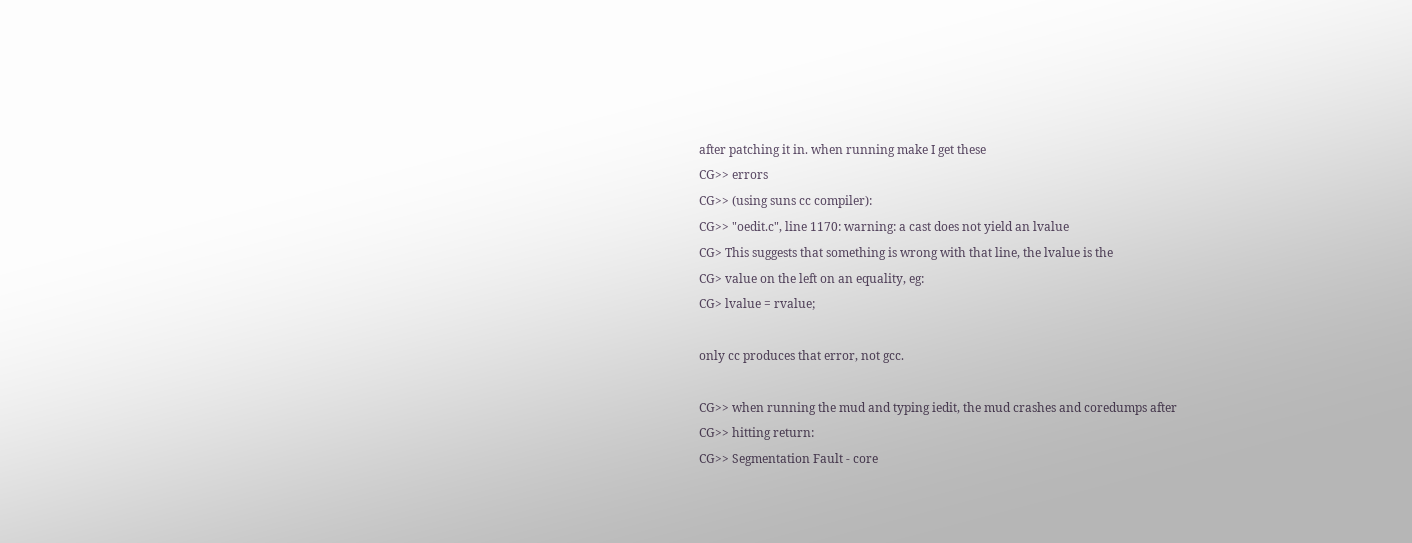after patching it in. when running make I get these
CG>> errors
CG>> (using suns cc compiler):
CG>> "oedit.c", line 1170: warning: a cast does not yield an lvalue
CG> This suggests that something is wrong with that line, the lvalue is the
CG> value on the left on an equality, eg:
CG> lvalue = rvalue;

only cc produces that error, not gcc.

CG>> when running the mud and typing iedit, the mud crashes and coredumps after
CG>> hitting return:
CG>> Segmentation Fault - core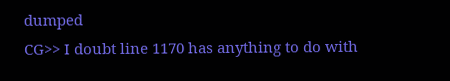dumped
CG>> I doubt line 1170 has anything to do with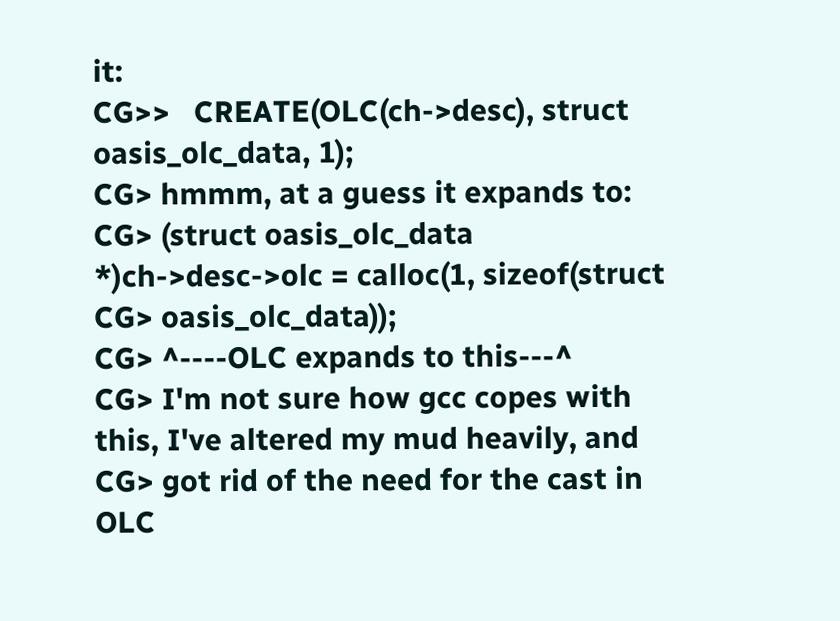it:
CG>>   CREATE(OLC(ch->desc), struct oasis_olc_data, 1);
CG> hmmm, at a guess it expands to:
CG> (struct oasis_olc_data *)ch->desc->olc = calloc(1, sizeof(struct
CG> oasis_olc_data));
CG> ^----OLC expands to this---^
CG> I'm not sure how gcc copes with this, I've altered my mud heavily, and
CG> got rid of the need for the cast in OLC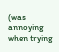(was annoying when trying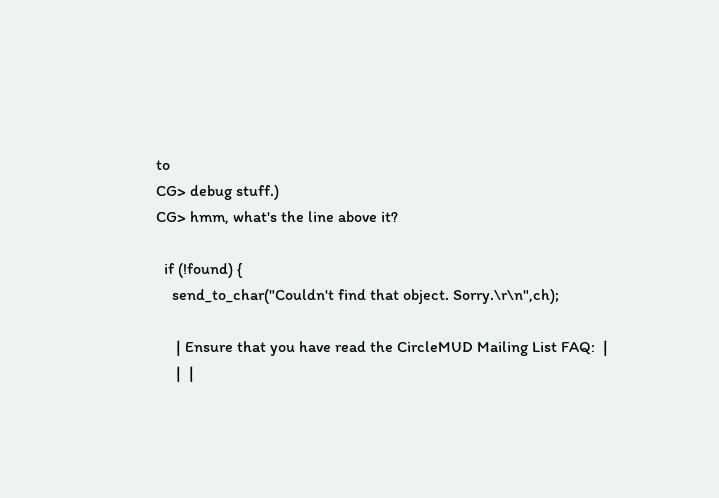to
CG> debug stuff.)
CG> hmm, what's the line above it?

  if (!found) {
    send_to_char("Couldn't find that object. Sorry.\r\n",ch);

     | Ensure that you have read the CircleMUD Mailing List FAQ:  |
     |  |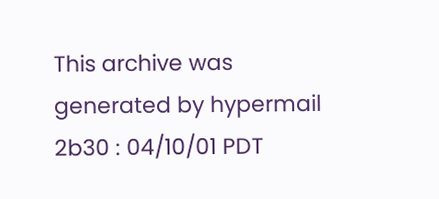This archive was generated by hypermail 2b30 : 04/10/01 PDT